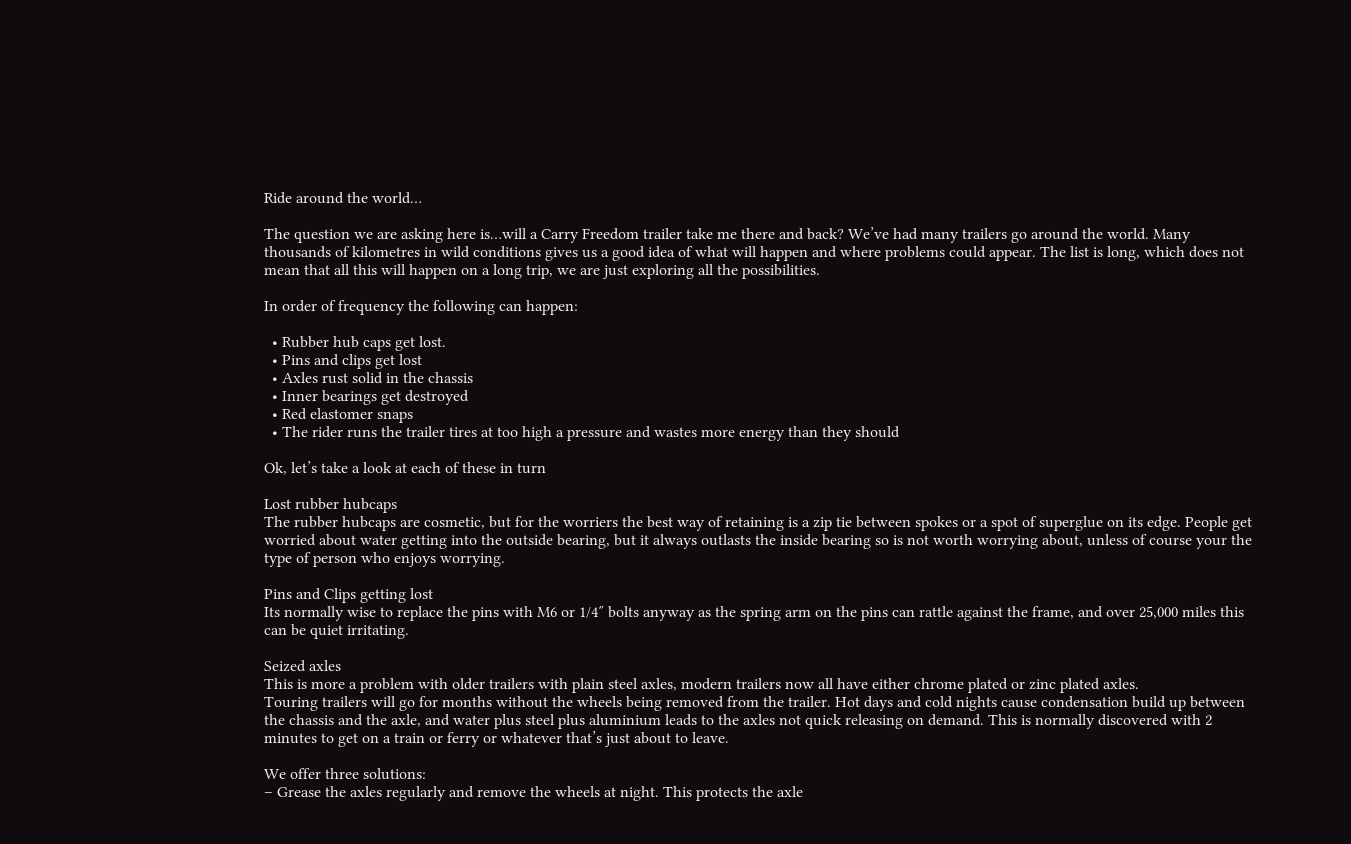Ride around the world…

The question we are asking here is…will a Carry Freedom trailer take me there and back? We’ve had many trailers go around the world. Many thousands of kilometres in wild conditions gives us a good idea of what will happen and where problems could appear. The list is long, which does not mean that all this will happen on a long trip, we are just exploring all the possibilities.

In order of frequency the following can happen:

  • Rubber hub caps get lost.
  • Pins and clips get lost
  • Axles rust solid in the chassis
  • Inner bearings get destroyed
  • Red elastomer snaps
  • The rider runs the trailer tires at too high a pressure and wastes more energy than they should

Ok, let’s take a look at each of these in turn

Lost rubber hubcaps
The rubber hubcaps are cosmetic, but for the worriers the best way of retaining is a zip tie between spokes or a spot of superglue on its edge. People get worried about water getting into the outside bearing, but it always outlasts the inside bearing so is not worth worrying about, unless of course your the type of person who enjoys worrying.

Pins and Clips getting lost
Its normally wise to replace the pins with M6 or 1/4″ bolts anyway as the spring arm on the pins can rattle against the frame, and over 25,000 miles this can be quiet irritating.

Seized axles
This is more a problem with older trailers with plain steel axles, modern trailers now all have either chrome plated or zinc plated axles.
Touring trailers will go for months without the wheels being removed from the trailer. Hot days and cold nights cause condensation build up between the chassis and the axle, and water plus steel plus aluminium leads to the axles not quick releasing on demand. This is normally discovered with 2 minutes to get on a train or ferry or whatever that’s just about to leave.

We offer three solutions:
– Grease the axles regularly and remove the wheels at night. This protects the axle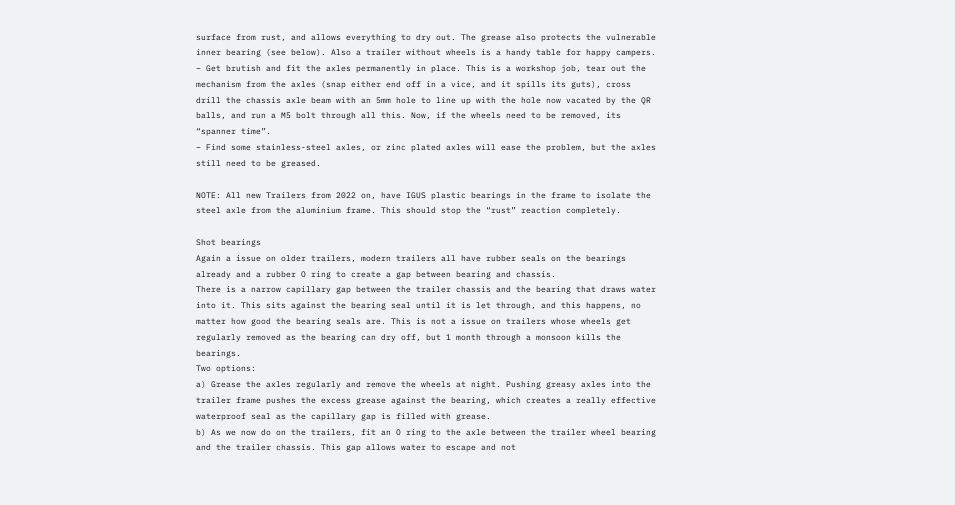surface from rust, and allows everything to dry out. The grease also protects the vulnerable inner bearing (see below). Also a trailer without wheels is a handy table for happy campers.
– Get brutish and fit the axles permanently in place. This is a workshop job, tear out the mechanism from the axles (snap either end off in a vice, and it spills its guts), cross drill the chassis axle beam with an 5mm hole to line up with the hole now vacated by the QR balls, and run a M5 bolt through all this. Now, if the wheels need to be removed, its “spanner time”.
– Find some stainless-steel axles, or zinc plated axles will ease the problem, but the axles still need to be greased.

NOTE: All new Trailers from 2022 on, have IGUS plastic bearings in the frame to isolate the steel axle from the aluminium frame. This should stop the “rust” reaction completely.

Shot bearings
Again a issue on older trailers, modern trailers all have rubber seals on the bearings already and a rubber O ring to create a gap between bearing and chassis.
There is a narrow capillary gap between the trailer chassis and the bearing that draws water into it. This sits against the bearing seal until it is let through, and this happens, no matter how good the bearing seals are. This is not a issue on trailers whose wheels get regularly removed as the bearing can dry off, but 1 month through a monsoon kills the bearings.
Two options:
a) Grease the axles regularly and remove the wheels at night. Pushing greasy axles into the trailer frame pushes the excess grease against the bearing, which creates a really effective waterproof seal as the capillary gap is filled with grease.
b) As we now do on the trailers, fit an O ring to the axle between the trailer wheel bearing and the trailer chassis. This gap allows water to escape and not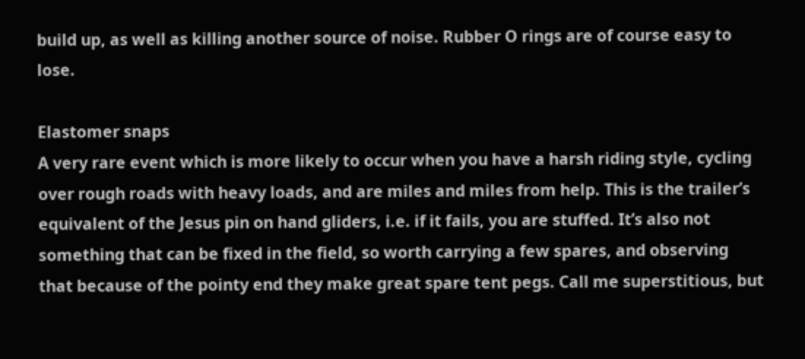build up, as well as killing another source of noise. Rubber O rings are of course easy to lose.

Elastomer snaps
A very rare event which is more likely to occur when you have a harsh riding style, cycling over rough roads with heavy loads, and are miles and miles from help. This is the trailer’s equivalent of the Jesus pin on hand gliders, i.e. if it fails, you are stuffed. It’s also not something that can be fixed in the field, so worth carrying a few spares, and observing that because of the pointy end they make great spare tent pegs. Call me superstitious, but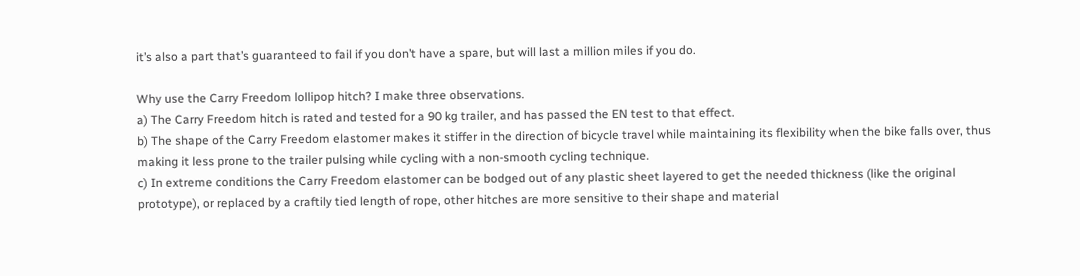it’s also a part that’s guaranteed to fail if you don’t have a spare, but will last a million miles if you do.

Why use the Carry Freedom lollipop hitch? I make three observations.
a) The Carry Freedom hitch is rated and tested for a 90 kg trailer, and has passed the EN test to that effect.
b) The shape of the Carry Freedom elastomer makes it stiffer in the direction of bicycle travel while maintaining its flexibility when the bike falls over, thus making it less prone to the trailer pulsing while cycling with a non-smooth cycling technique.
c) In extreme conditions the Carry Freedom elastomer can be bodged out of any plastic sheet layered to get the needed thickness (like the original prototype), or replaced by a craftily tied length of rope, other hitches are more sensitive to their shape and material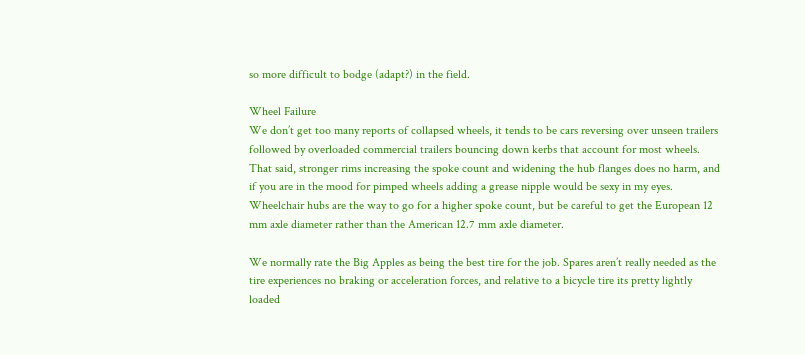so more difficult to bodge (adapt?) in the field.

Wheel Failure
We don’t get too many reports of collapsed wheels, it tends to be cars reversing over unseen trailers followed by overloaded commercial trailers bouncing down kerbs that account for most wheels. That said, stronger rims increasing the spoke count and widening the hub flanges does no harm, and if you are in the mood for pimped wheels adding a grease nipple would be sexy in my eyes. Wheelchair hubs are the way to go for a higher spoke count, but be careful to get the European 12 mm axle diameter rather than the American 12.7 mm axle diameter.

We normally rate the Big Apples as being the best tire for the job. Spares aren’t really needed as the tire experiences no braking or acceleration forces, and relative to a bicycle tire its pretty lightly loaded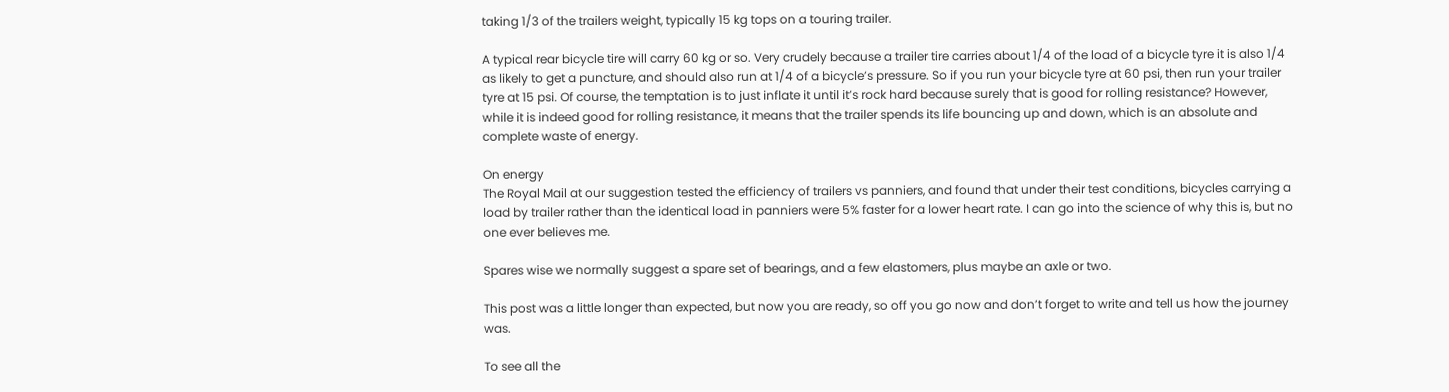taking 1/3 of the trailers weight, typically 15 kg tops on a touring trailer.

A typical rear bicycle tire will carry 60 kg or so. Very crudely because a trailer tire carries about 1/4 of the load of a bicycle tyre it is also 1/4 as likely to get a puncture, and should also run at 1/4 of a bicycle’s pressure. So if you run your bicycle tyre at 60 psi, then run your trailer tyre at 15 psi. Of course, the temptation is to just inflate it until it’s rock hard because surely that is good for rolling resistance? However, while it is indeed good for rolling resistance, it means that the trailer spends its life bouncing up and down, which is an absolute and complete waste of energy.

On energy
The Royal Mail at our suggestion tested the efficiency of trailers vs panniers, and found that under their test conditions, bicycles carrying a load by trailer rather than the identical load in panniers were 5% faster for a lower heart rate. I can go into the science of why this is, but no one ever believes me.

Spares wise we normally suggest a spare set of bearings, and a few elastomers, plus maybe an axle or two.

This post was a little longer than expected, but now you are ready, so off you go now and don’t forget to write and tell us how the journey was.

To see all the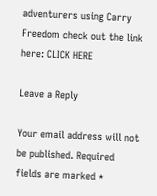adventurers using Carry Freedom check out the link here: CLICK HERE

Leave a Reply

Your email address will not be published. Required fields are marked *